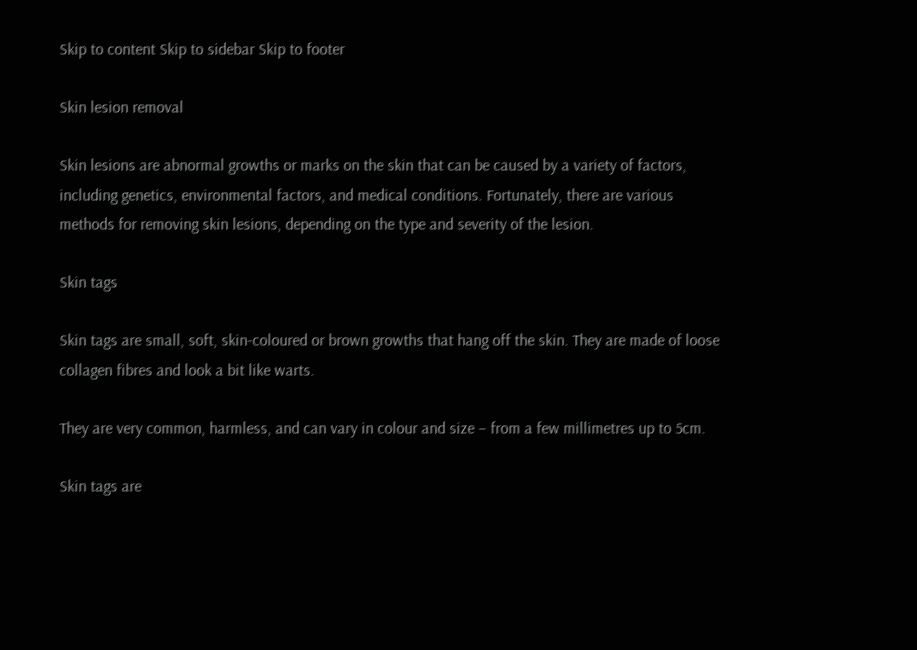Skip to content Skip to sidebar Skip to footer

Skin lesion removal

Skin lesions are abnormal growths or marks on the skin that can be caused by a variety of factors, including genetics, environmental factors, and medical conditions. Fortunately, there are various methods for removing skin lesions, depending on the type and severity of the lesion.

Skin tags

Skin tags are small, soft, skin-coloured or brown growths that hang off the skin. They are made of loose collagen fibres and look a bit like warts.

They are very common, harmless, and can vary in colour and size – from a few millimetres up to 5cm.

Skin tags are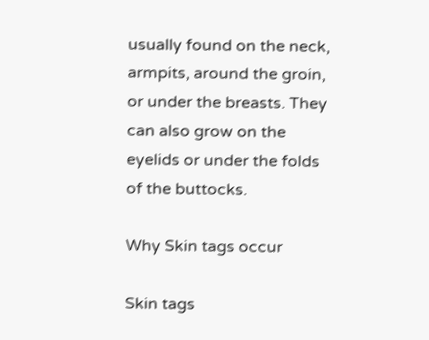usually found on the neck, armpits, around the groin, or under the breasts. They can also grow on the eyelids or under the folds of the buttocks.

Why Skin tags occur

Skin tags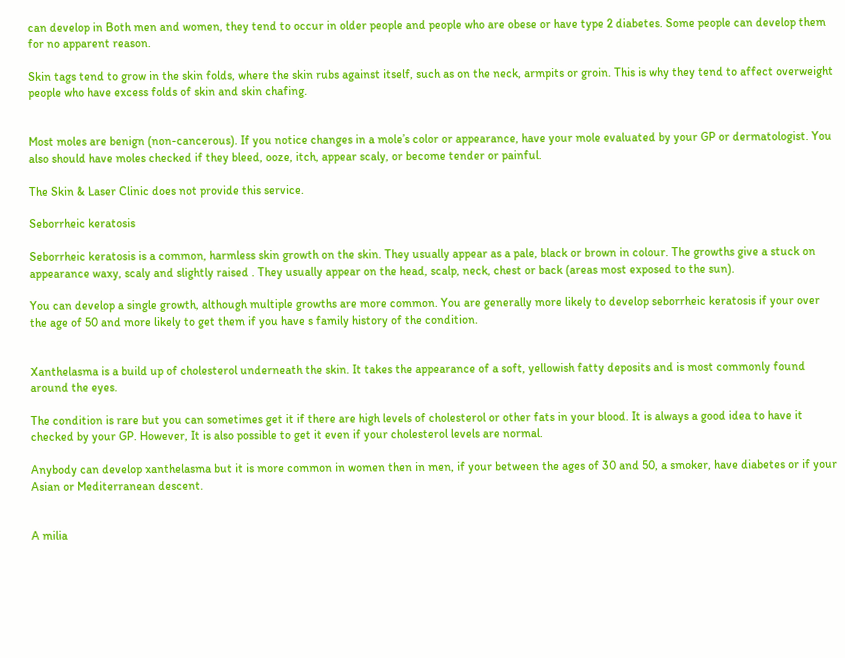can develop in Both men and women, they tend to occur in older people and people who are obese or have type 2 diabetes. Some people can develop them for no apparent reason.

Skin tags tend to grow in the skin folds, where the skin rubs against itself, such as on the neck, armpits or groin. This is why they tend to affect overweight people who have excess folds of skin and skin chafing.


Most moles are benign (non-cancerous). If you notice changes in a mole’s color or appearance, have your mole evaluated by your GP or dermatologist. You also should have moles checked if they bleed, ooze, itch, appear scaly, or become tender or painful.

The Skin & Laser Clinic does not provide this service.

Seborrheic keratosis

Seborrheic keratosis is a common, harmless skin growth on the skin. They usually appear as a pale, black or brown in colour. The growths give a stuck on appearance waxy, scaly and slightly raised . They usually appear on the head, scalp, neck, chest or back (areas most exposed to the sun).

You can develop a single growth, although multiple growths are more common. You are generally more likely to develop seborrheic keratosis if your over the age of 50 and more likely to get them if you have s family history of the condition.


Xanthelasma is a build up of cholesterol underneath the skin. It takes the appearance of a soft, yellowish fatty deposits and is most commonly found around the eyes.

The condition is rare but you can sometimes get it if there are high levels of cholesterol or other fats in your blood. It is always a good idea to have it checked by your GP. However, It is also possible to get it even if your cholesterol levels are normal.

Anybody can develop xanthelasma but it is more common in women then in men, if your between the ages of 30 and 50, a smoker, have diabetes or if your Asian or Mediterranean descent.


A milia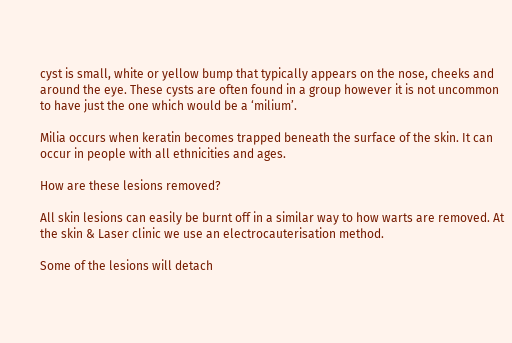cyst is small, white or yellow bump that typically appears on the nose, cheeks and around the eye. These cysts are often found in a group however it is not uncommon to have just the one which would be a ‘milium’.

Milia occurs when keratin becomes trapped beneath the surface of the skin. It can occur in people with all ethnicities and ages.

How are these lesions removed?

All skin lesions can easily be burnt off in a similar way to how warts are removed. At the skin & Laser clinic we use an electrocauterisation method.

Some of the lesions will detach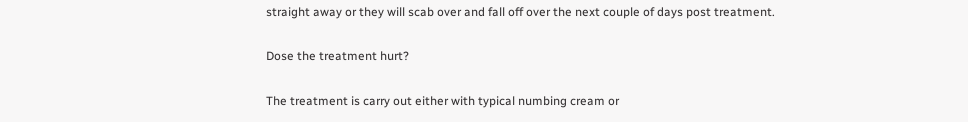straight away or they will scab over and fall off over the next couple of days post treatment.

Dose the treatment hurt?

The treatment is carry out either with typical numbing cream or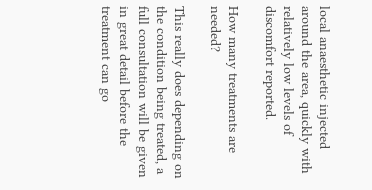local anaesthetic injected around the area, quickly with relatively low levels of discomfort reported.

How many treatments are needed?

This really does depending on the condition being treated, a full consultation will be given in great detail before the treatment can go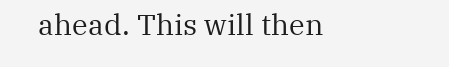ahead. This will then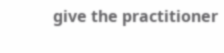give the practitioner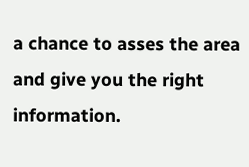a chance to asses the area and give you the right information.